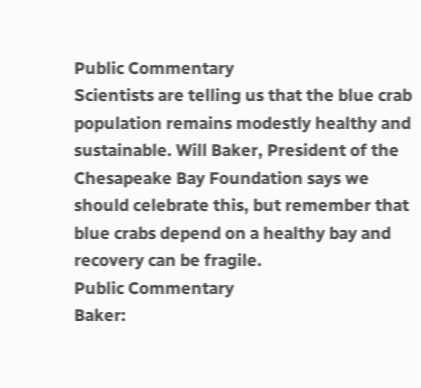Public Commentary
Scientists are telling us that the blue crab population remains modestly healthy and sustainable. Will Baker, President of the Chesapeake Bay Foundation says we should celebrate this, but remember that blue crabs depend on a healthy bay and recovery can be fragile.
Public Commentary
Baker: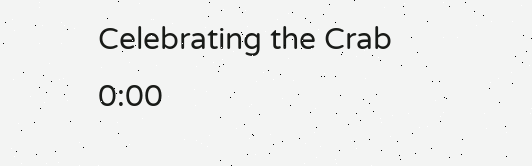Celebrating the Crab
0:00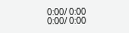0:00/ 0:00
0:00/ 0:00